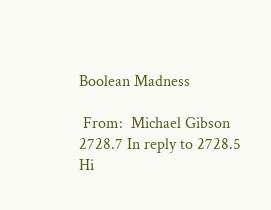Boolean Madness

 From:  Michael Gibson
2728.7 In reply to 2728.5
Hi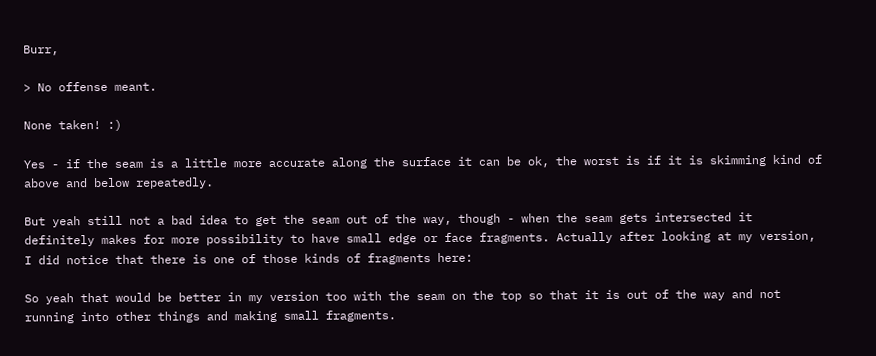Burr,

> No offense meant.

None taken! :)

Yes - if the seam is a little more accurate along the surface it can be ok, the worst is if it is skimming kind of above and below repeatedly.

But yeah still not a bad idea to get the seam out of the way, though - when the seam gets intersected it definitely makes for more possibility to have small edge or face fragments. Actually after looking at my version, I did notice that there is one of those kinds of fragments here:

So yeah that would be better in my version too with the seam on the top so that it is out of the way and not running into other things and making small fragments.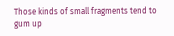Those kinds of small fragments tend to gum up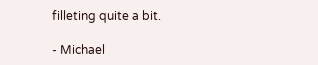filleting quite a bit.

- Michael